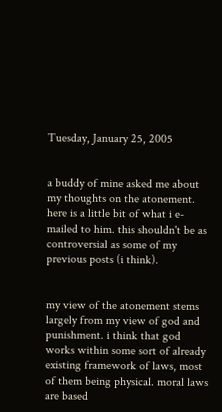Tuesday, January 25, 2005


a buddy of mine asked me about my thoughts on the atonement. here is a little bit of what i e-mailed to him. this shouldn't be as controversial as some of my previous posts (i think).


my view of the atonement stems largely from my view of god and punishment. i think that god works within some sort of already existing framework of laws, most of them being physical. moral laws are based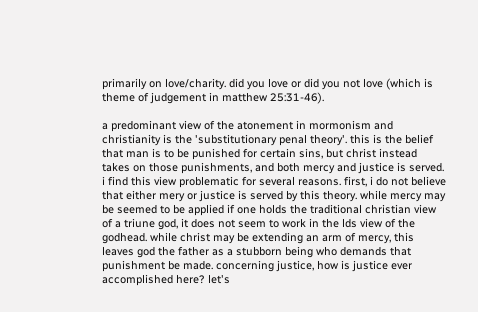primarily on love/charity. did you love or did you not love (which is theme of judgement in matthew 25:31-46).

a predominant view of the atonement in mormonism and christianity is the 'substitutionary penal theory'. this is the belief that man is to be punished for certain sins, but christ instead takes on those punishments, and both mercy and justice is served. i find this view problematic for several reasons. first, i do not believe that either mery or justice is served by this theory. while mercy may be seemed to be applied if one holds the traditional christian view of a triune god, it does not seem to work in the lds view of the godhead. while christ may be extending an arm of mercy, this leaves god the father as a stubborn being who demands that punishment be made. concerning justice, how is justice ever accomplished here? let's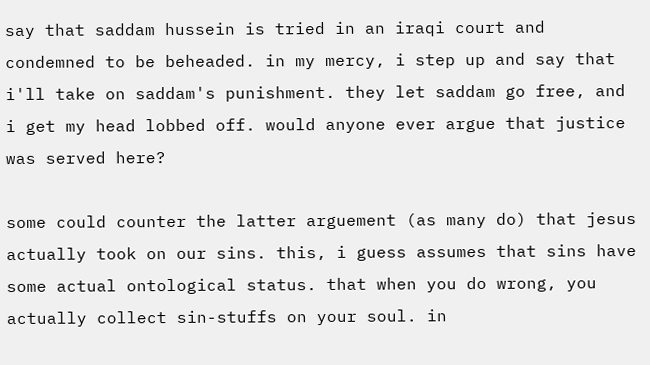say that saddam hussein is tried in an iraqi court and condemned to be beheaded. in my mercy, i step up and say that i'll take on saddam's punishment. they let saddam go free, and i get my head lobbed off. would anyone ever argue that justice was served here?

some could counter the latter arguement (as many do) that jesus actually took on our sins. this, i guess assumes that sins have some actual ontological status. that when you do wrong, you actually collect sin-stuffs on your soul. in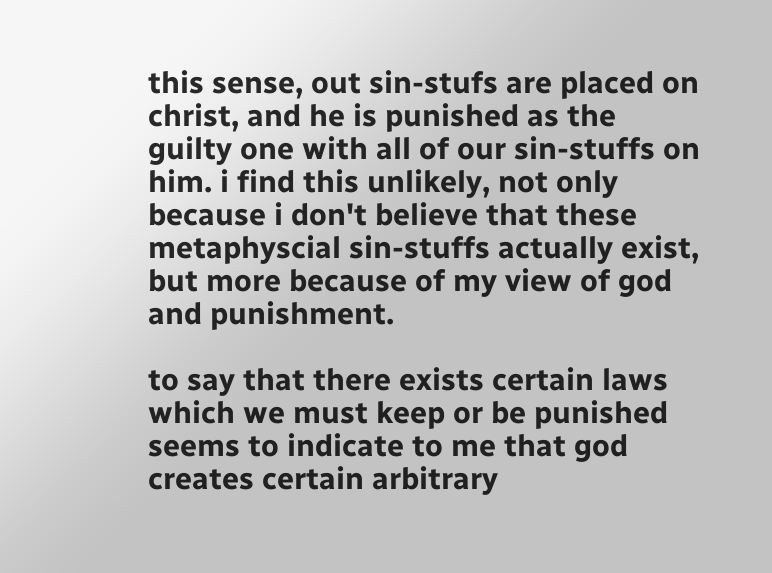this sense, out sin-stufs are placed on christ, and he is punished as the guilty one with all of our sin-stuffs on him. i find this unlikely, not only because i don't believe that these metaphyscial sin-stuffs actually exist, but more because of my view of god and punishment.

to say that there exists certain laws which we must keep or be punished seems to indicate to me that god creates certain arbitrary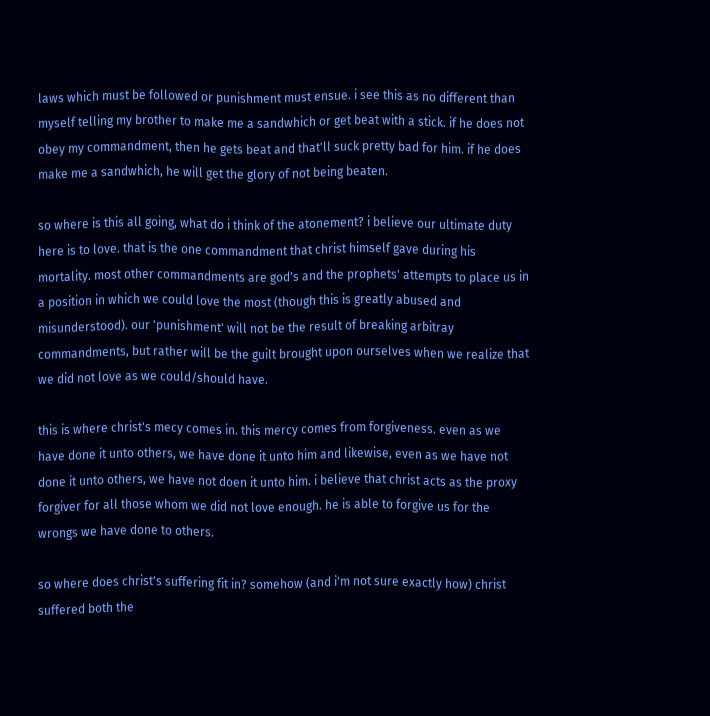laws which must be followed or punishment must ensue. i see this as no different than myself telling my brother to make me a sandwhich or get beat with a stick. if he does not obey my commandment, then he gets beat and that'll suck pretty bad for him. if he does make me a sandwhich, he will get the glory of not being beaten.

so where is this all going, what do i think of the atonement? i believe our ultimate duty here is to love. that is the one commandment that christ himself gave during his mortality. most other commandments are god's and the prophets' attempts to place us in a position in which we could love the most (though this is greatly abused and misunderstood). our 'punishment' will not be the result of breaking arbitray commandments, but rather will be the guilt brought upon ourselves when we realize that we did not love as we could/should have.

this is where christ's mecy comes in. this mercy comes from forgiveness. even as we have done it unto others, we have done it unto him and likewise, even as we have not done it unto others, we have not doen it unto him. i believe that christ acts as the proxy forgiver for all those whom we did not love enough. he is able to forgive us for the wrongs we have done to others.

so where does christ's suffering fit in? somehow (and i'm not sure exactly how) christ suffered both the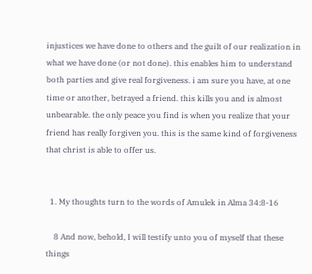injustices we have done to others and the guilt of our realization in what we have done (or not done). this enables him to understand both parties and give real forgiveness. i am sure you have, at one time or another, betrayed a friend. this kills you and is almost unbearable. the only peace you find is when you realize that your friend has really forgiven you. this is the same kind of forgiveness that christ is able to offer us.


  1. My thoughts turn to the words of Amulek in Alma 34:8-16

    8 And now, behold, I will testify unto you of myself that these things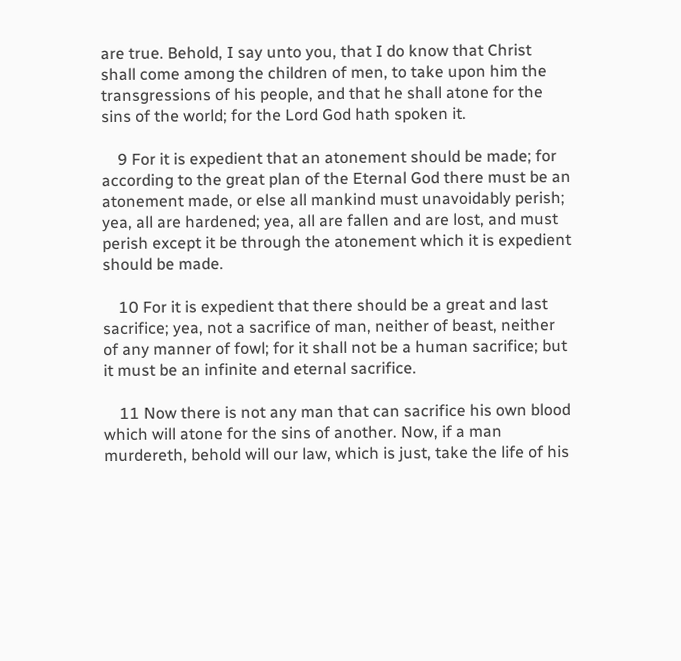are true. Behold, I say unto you, that I do know that Christ shall come among the children of men, to take upon him the transgressions of his people, and that he shall atone for the sins of the world; for the Lord God hath spoken it.

    9 For it is expedient that an atonement should be made; for according to the great plan of the Eternal God there must be an atonement made, or else all mankind must unavoidably perish; yea, all are hardened; yea, all are fallen and are lost, and must perish except it be through the atonement which it is expedient should be made.

    10 For it is expedient that there should be a great and last sacrifice; yea, not a sacrifice of man, neither of beast, neither of any manner of fowl; for it shall not be a human sacrifice; but it must be an infinite and eternal sacrifice.

    11 Now there is not any man that can sacrifice his own blood which will atone for the sins of another. Now, if a man murdereth, behold will our law, which is just, take the life of his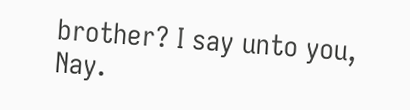brother? I say unto you, Nay.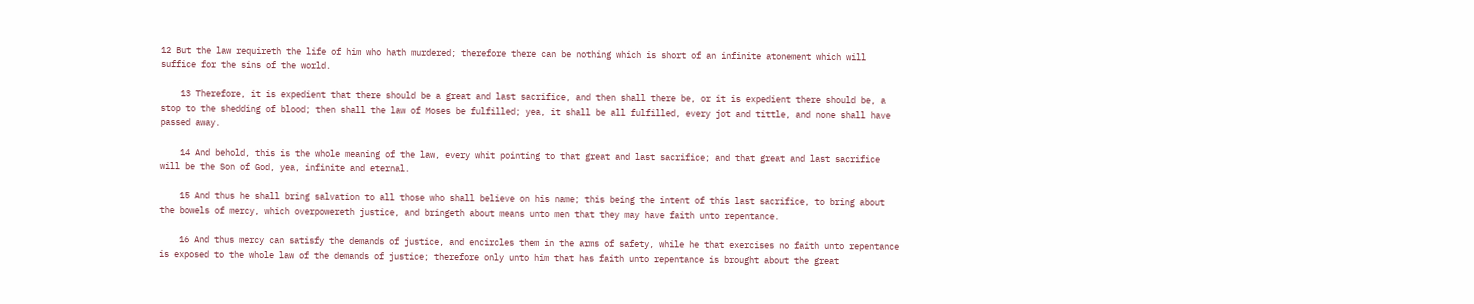12 But the law requireth the life of him who hath murdered; therefore there can be nothing which is short of an infinite atonement which will suffice for the sins of the world.

    13 Therefore, it is expedient that there should be a great and last sacrifice, and then shall there be, or it is expedient there should be, a stop to the shedding of blood; then shall the law of Moses be fulfilled; yea, it shall be all fulfilled, every jot and tittle, and none shall have passed away.

    14 And behold, this is the whole meaning of the law, every whit pointing to that great and last sacrifice; and that great and last sacrifice will be the Son of God, yea, infinite and eternal.

    15 And thus he shall bring salvation to all those who shall believe on his name; this being the intent of this last sacrifice, to bring about the bowels of mercy, which overpowereth justice, and bringeth about means unto men that they may have faith unto repentance.

    16 And thus mercy can satisfy the demands of justice, and encircles them in the arms of safety, while he that exercises no faith unto repentance is exposed to the whole law of the demands of justice; therefore only unto him that has faith unto repentance is brought about the great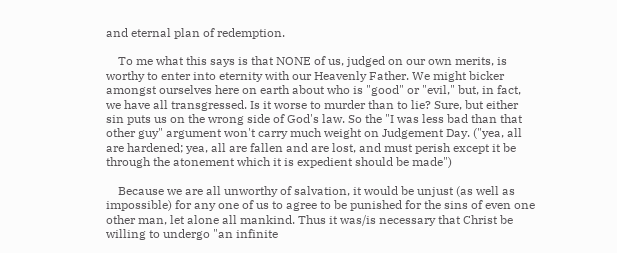and eternal plan of redemption.

    To me what this says is that NONE of us, judged on our own merits, is worthy to enter into eternity with our Heavenly Father. We might bicker amongst ourselves here on earth about who is "good" or "evil," but, in fact, we have all transgressed. Is it worse to murder than to lie? Sure, but either sin puts us on the wrong side of God's law. So the "I was less bad than that other guy" argument won't carry much weight on Judgement Day. ("yea, all are hardened; yea, all are fallen and are lost, and must perish except it be through the atonement which it is expedient should be made")

    Because we are all unworthy of salvation, it would be unjust (as well as impossible) for any one of us to agree to be punished for the sins of even one other man, let alone all mankind. Thus it was/is necessary that Christ be willing to undergo "an infinite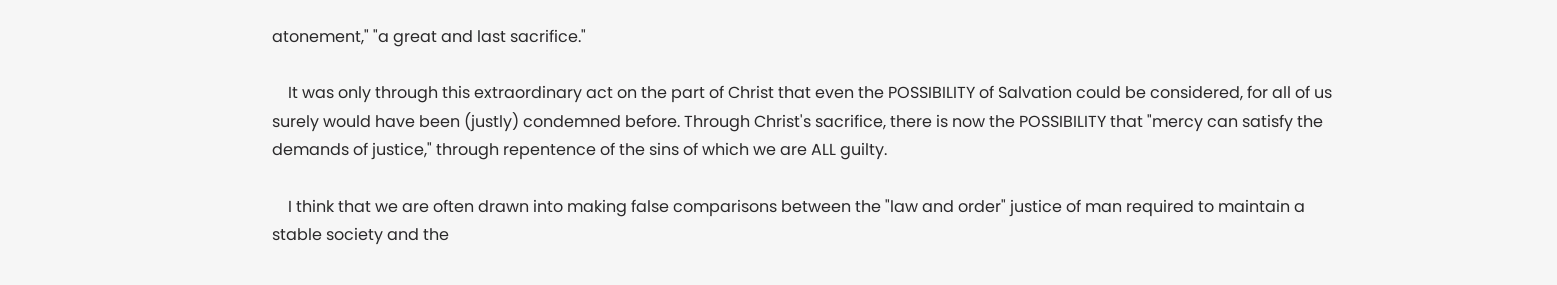atonement," "a great and last sacrifice."

    It was only through this extraordinary act on the part of Christ that even the POSSIBILITY of Salvation could be considered, for all of us surely would have been (justly) condemned before. Through Christ's sacrifice, there is now the POSSIBILITY that "mercy can satisfy the demands of justice," through repentence of the sins of which we are ALL guilty.

    I think that we are often drawn into making false comparisons between the "law and order" justice of man required to maintain a stable society and the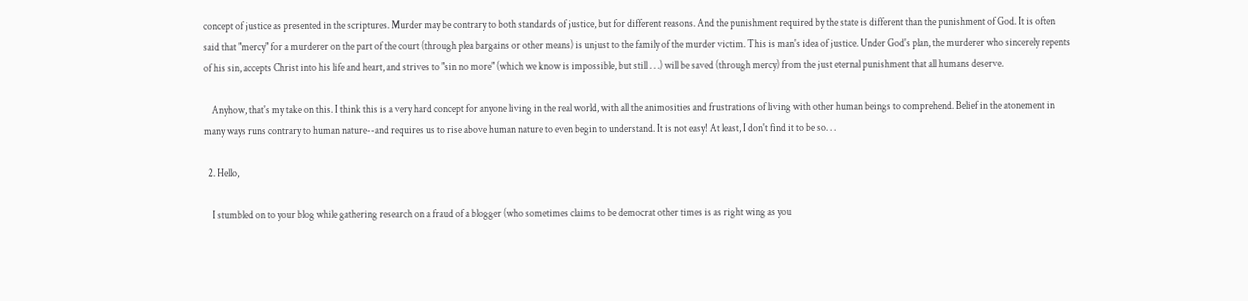concept of justice as presented in the scriptures. Murder may be contrary to both standards of justice, but for different reasons. And the punishment required by the state is different than the punishment of God. It is often said that "mercy" for a murderer on the part of the court (through plea bargains or other means) is unjust to the family of the murder victim. This is man's idea of justice. Under God's plan, the murderer who sincerely repents of his sin, accepts Christ into his life and heart, and strives to "sin no more" (which we know is impossible, but still . . .) will be saved (through mercy) from the just eternal punishment that all humans deserve.

    Anyhow, that's my take on this. I think this is a very hard concept for anyone living in the real world, with all the animosities and frustrations of living with other human beings to comprehend. Belief in the atonement in many ways runs contrary to human nature--and requires us to rise above human nature to even begin to understand. It is not easy! At least, I don't find it to be so. . .

  2. Hello,

    I stumbled on to your blog while gathering research on a fraud of a blogger (who sometimes claims to be democrat other times is as right wing as you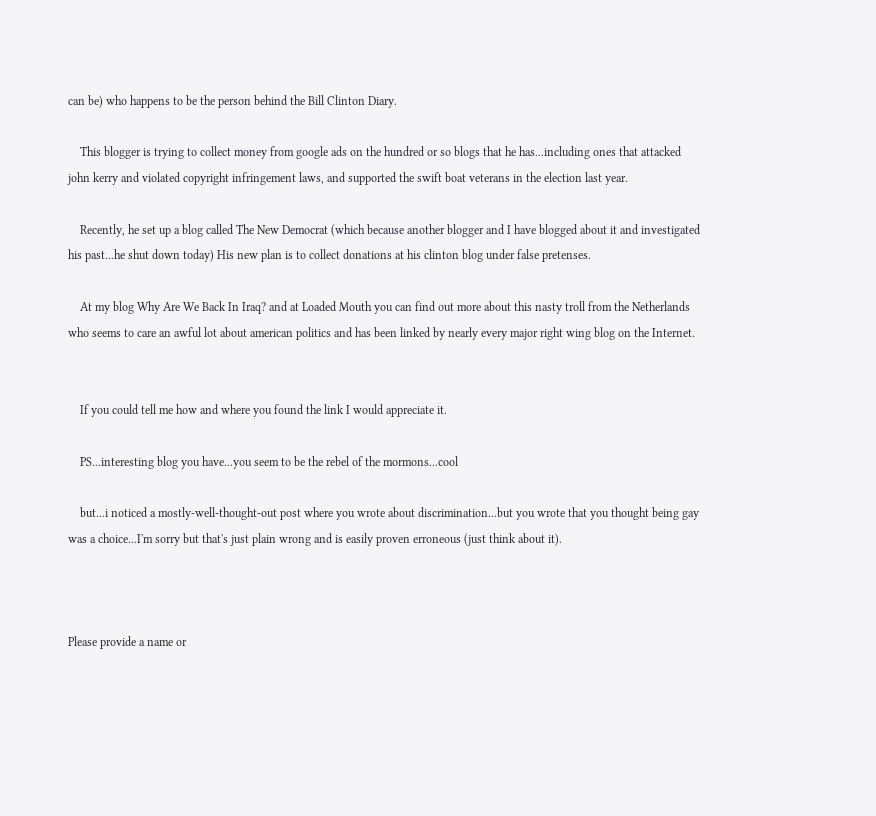can be) who happens to be the person behind the Bill Clinton Diary.

    This blogger is trying to collect money from google ads on the hundred or so blogs that he has...including ones that attacked john kerry and violated copyright infringement laws, and supported the swift boat veterans in the election last year.

    Recently, he set up a blog called The New Democrat (which because another blogger and I have blogged about it and investigated his past...he shut down today) His new plan is to collect donations at his clinton blog under false pretenses.

    At my blog Why Are We Back In Iraq? and at Loaded Mouth you can find out more about this nasty troll from the Netherlands who seems to care an awful lot about american politics and has been linked by nearly every major right wing blog on the Internet.


    If you could tell me how and where you found the link I would appreciate it.

    PS...interesting blog you have...you seem to be the rebel of the mormons...cool

    but...i noticed a mostly-well-thought-out post where you wrote about discrimination...but you wrote that you thought being gay was a choice...I'm sorry but that's just plain wrong and is easily proven erroneous (just think about it).



Please provide a name or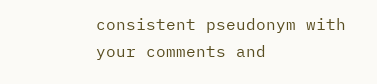consistent pseudonym with your comments and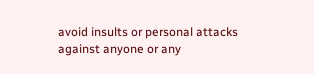avoid insults or personal attacks against anyone or any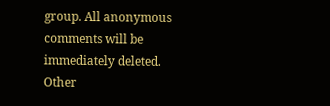group. All anonymous comments will be immediately deleted. Other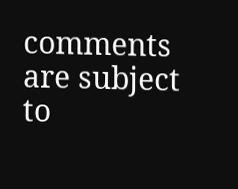comments are subject to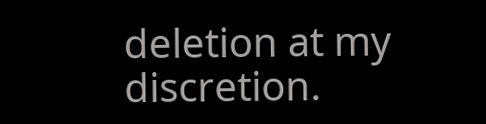deletion at my discretion.